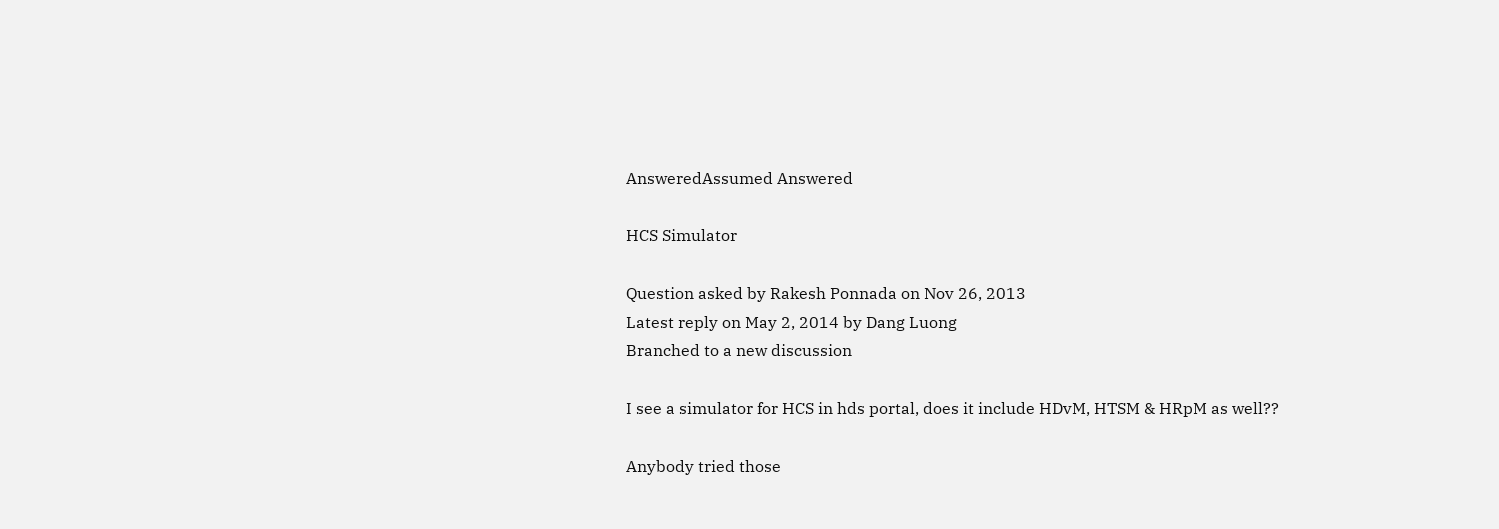AnsweredAssumed Answered

HCS Simulator

Question asked by Rakesh Ponnada on Nov 26, 2013
Latest reply on May 2, 2014 by Dang Luong
Branched to a new discussion

I see a simulator for HCS in hds portal, does it include HDvM, HTSM & HRpM as well??

Anybody tried those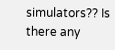simulators?? Is there any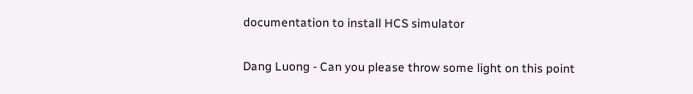documentation to install HCS simulator

Dang Luong - Can you please throw some light on this point